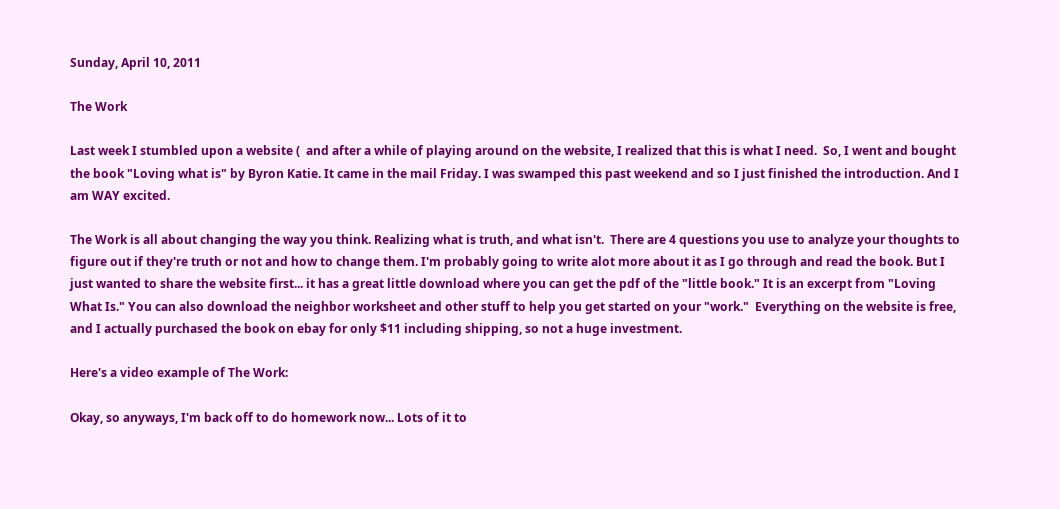Sunday, April 10, 2011

The Work

Last week I stumbled upon a website (  and after a while of playing around on the website, I realized that this is what I need.  So, I went and bought the book "Loving what is" by Byron Katie. It came in the mail Friday. I was swamped this past weekend and so I just finished the introduction. And I am WAY excited.

The Work is all about changing the way you think. Realizing what is truth, and what isn't.  There are 4 questions you use to analyze your thoughts to figure out if they're truth or not and how to change them. I'm probably going to write alot more about it as I go through and read the book. But I just wanted to share the website first... it has a great little download where you can get the pdf of the "little book." It is an excerpt from "Loving What Is." You can also download the neighbor worksheet and other stuff to help you get started on your "work."  Everything on the website is free, and I actually purchased the book on ebay for only $11 including shipping, so not a huge investment.

Here's a video example of The Work:

Okay, so anyways, I'm back off to do homework now... Lots of it to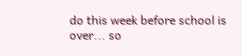do this week before school is over... so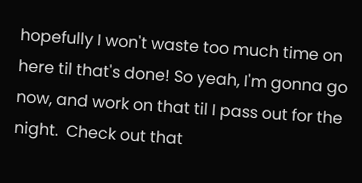hopefully I won't waste too much time on here til that's done! So yeah, I'm gonna go now, and work on that til I pass out for the night.  Check out that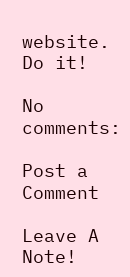website.  Do it!

No comments:

Post a Comment

Leave A Note!